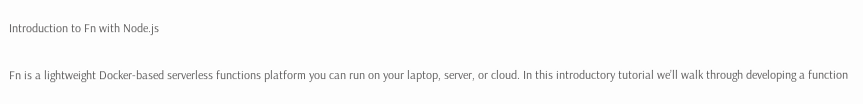Introduction to Fn with Node.js

Fn is a lightweight Docker-based serverless functions platform you can run on your laptop, server, or cloud. In this introductory tutorial we’ll walk through developing a function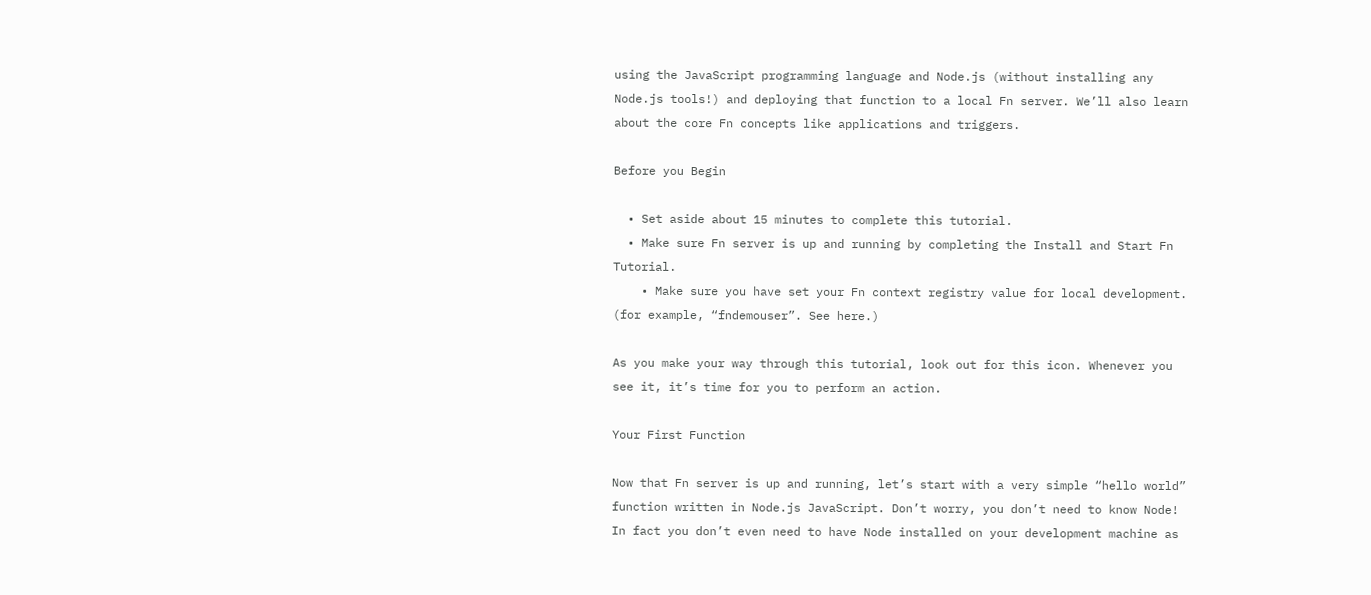using the JavaScript programming language and Node.js (without installing any Node.js tools!) and deploying that function to a local Fn server. We’ll also learn about the core Fn concepts like applications and triggers.

Before you Begin

  • Set aside about 15 minutes to complete this tutorial.
  • Make sure Fn server is up and running by completing the Install and Start Fn Tutorial.
    • Make sure you have set your Fn context registry value for local development. (for example, “fndemouser”. See here.)

As you make your way through this tutorial, look out for this icon. Whenever you see it, it’s time for you to perform an action.

Your First Function

Now that Fn server is up and running, let’s start with a very simple “hello world” function written in Node.js JavaScript. Don’t worry, you don’t need to know Node! In fact you don’t even need to have Node installed on your development machine as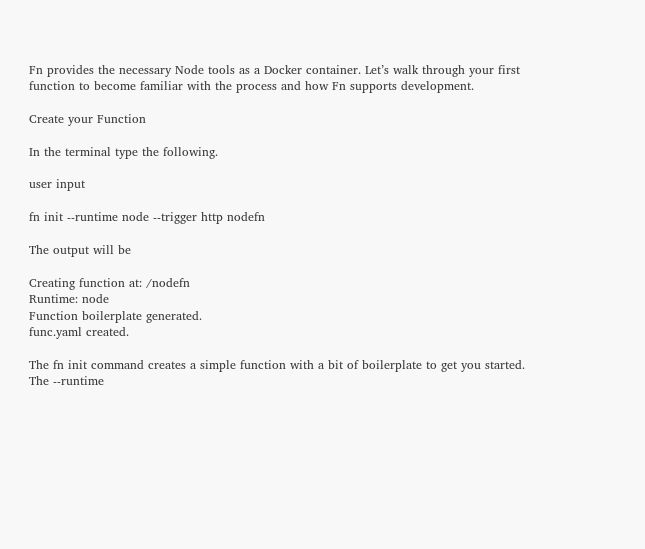Fn provides the necessary Node tools as a Docker container. Let’s walk through your first function to become familiar with the process and how Fn supports development.

Create your Function

In the terminal type the following.

user input

fn init --runtime node --trigger http nodefn

The output will be

Creating function at: /nodefn
Runtime: node
Function boilerplate generated.
func.yaml created.

The fn init command creates a simple function with a bit of boilerplate to get you started. The --runtime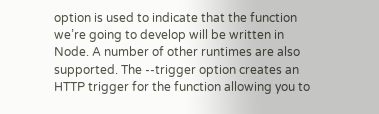option is used to indicate that the function we’re going to develop will be written in Node. A number of other runtimes are also supported. The --trigger option creates an HTTP trigger for the function allowing you to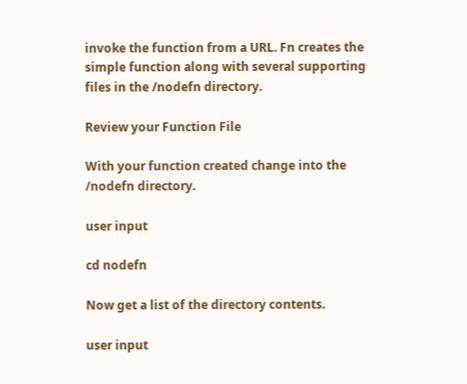invoke the function from a URL. Fn creates the simple function along with several supporting files in the /nodefn directory.

Review your Function File

With your function created change into the /nodefn directory.

user input

cd nodefn

Now get a list of the directory contents.

user input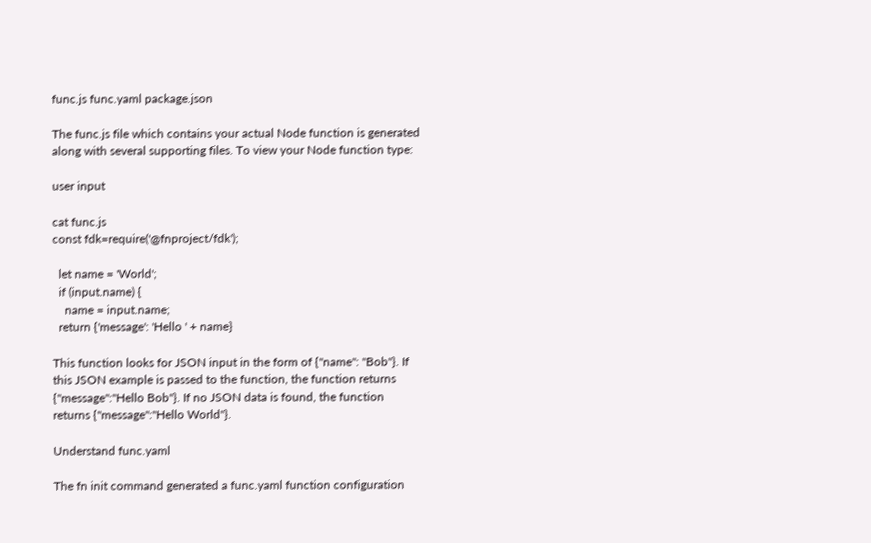func.js func.yaml package.json

The func.js file which contains your actual Node function is generated along with several supporting files. To view your Node function type:

user input

cat func.js
const fdk=require('@fnproject/fdk');

  let name = 'World';
  if (input.name) {
    name = input.name;
  return {'message': 'Hello ' + name}

This function looks for JSON input in the form of {"name": "Bob"}. If this JSON example is passed to the function, the function returns {"message":"Hello Bob"}. If no JSON data is found, the function returns {"message":"Hello World"}.

Understand func.yaml

The fn init command generated a func.yaml function configuration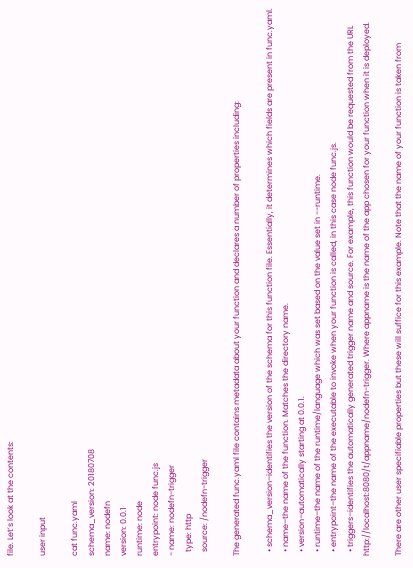file. Let’s look at the contents:

user input

cat func.yaml
schema_version: 20180708
name: nodefn
version: 0.0.1
runtime: node
entrypoint: node func.js
- name: nodefn-trigger
  type: http
  source: /nodefn-trigger

The generated func.yaml file contains metadata about your function and declares a number of properties including:

  • schema_version–identifies the version of the schema for this function file. Essentially, it determines which fields are present in func.yaml.
  • name–the name of the function. Matches the directory name.
  • version–automatically starting at 0.0.1.
  • runtime–the name of the runtime/language which was set based on the value set in --runtime.
  • entrypoint–the name of the executable to invoke when your function is called, in this case node func.js.
  • triggers–identifies the automatically generated trigger name and source. For example, this function would be requested from the URL http://localhost:8080/t/appname/nodefn-trigger. Where appname is the name of the app chosen for your function when it is deployed.

There are other user specifiable properties but these will suffice for this example. Note that the name of your function is taken from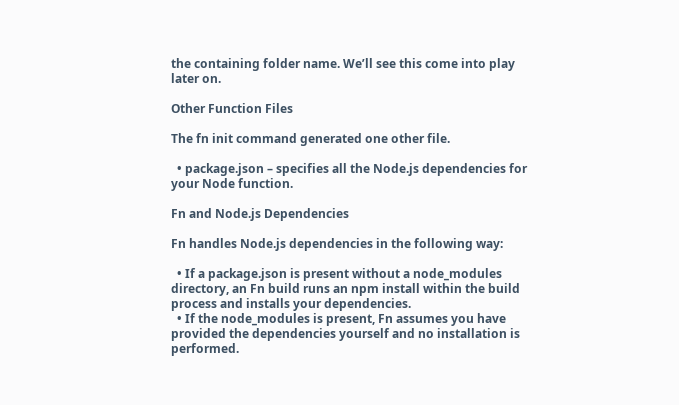the containing folder name. We’ll see this come into play later on.

Other Function Files

The fn init command generated one other file.

  • package.json – specifies all the Node.js dependencies for your Node function.

Fn and Node.js Dependencies

Fn handles Node.js dependencies in the following way:

  • If a package.json is present without a node_modules directory, an Fn build runs an npm install within the build process and installs your dependencies.
  • If the node_modules is present, Fn assumes you have provided the dependencies yourself and no installation is performed.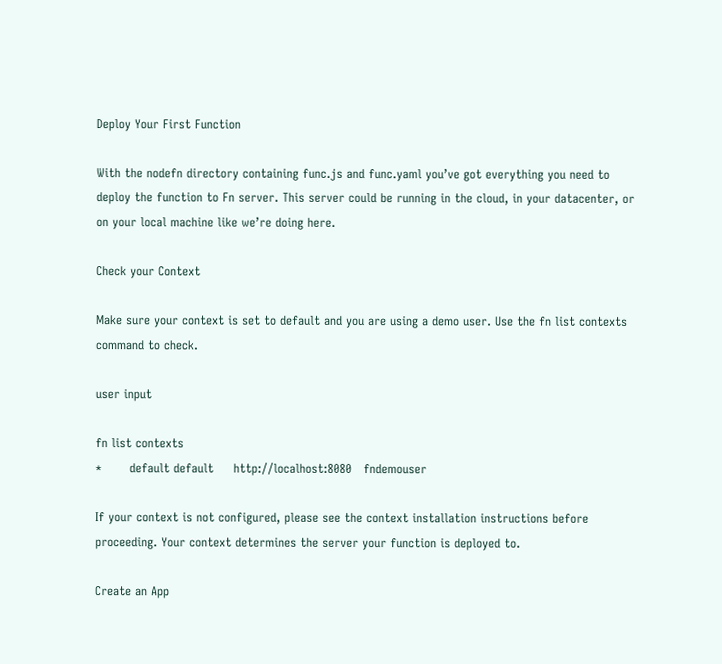Deploy Your First Function

With the nodefn directory containing func.js and func.yaml you’ve got everything you need to deploy the function to Fn server. This server could be running in the cloud, in your datacenter, or on your local machine like we’re doing here.

Check your Context

Make sure your context is set to default and you are using a demo user. Use the fn list contexts command to check.

user input

fn list contexts
*       default default     http://localhost:8080   fndemouser

If your context is not configured, please see the context installation instructions before proceeding. Your context determines the server your function is deployed to.

Create an App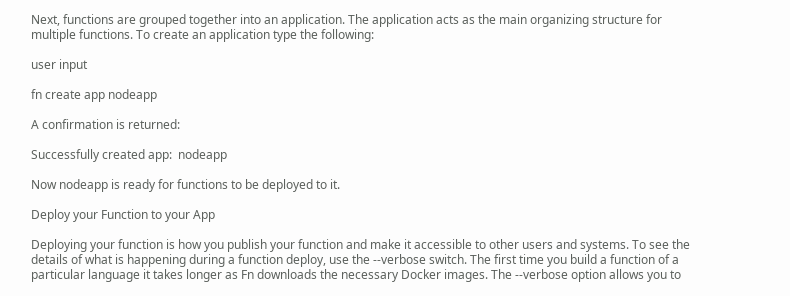Next, functions are grouped together into an application. The application acts as the main organizing structure for multiple functions. To create an application type the following:

user input

fn create app nodeapp

A confirmation is returned:

Successfully created app:  nodeapp

Now nodeapp is ready for functions to be deployed to it.

Deploy your Function to your App

Deploying your function is how you publish your function and make it accessible to other users and systems. To see the details of what is happening during a function deploy, use the --verbose switch. The first time you build a function of a particular language it takes longer as Fn downloads the necessary Docker images. The --verbose option allows you to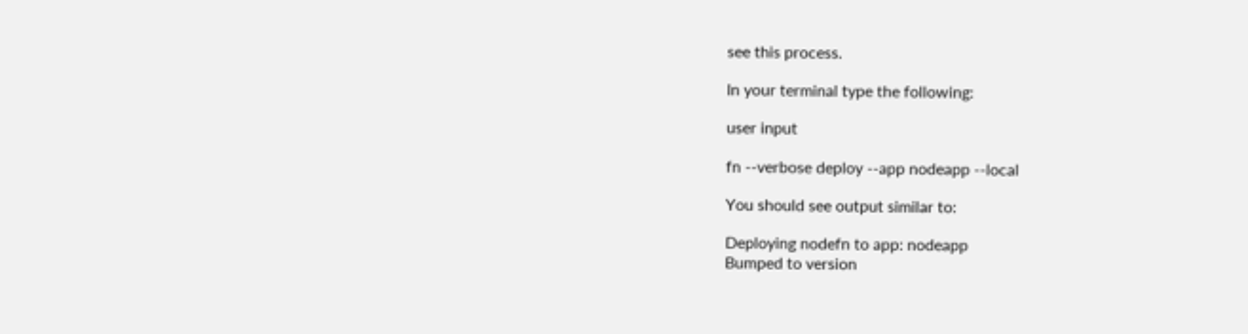see this process.

In your terminal type the following:

user input

fn --verbose deploy --app nodeapp --local

You should see output similar to:

Deploying nodefn to app: nodeapp
Bumped to version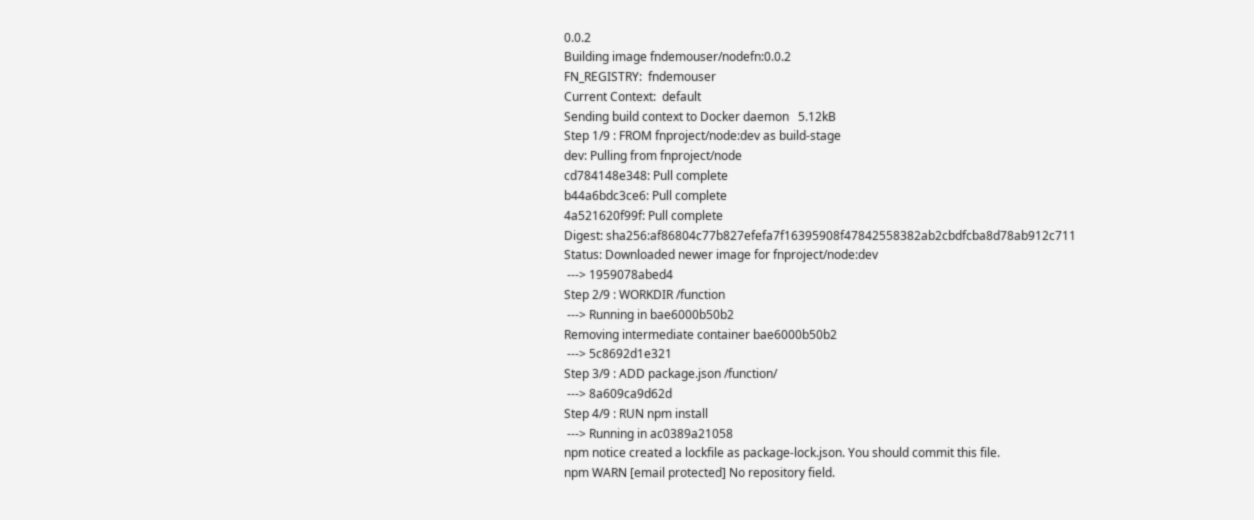0.0.2
Building image fndemouser/nodefn:0.0.2
FN_REGISTRY:  fndemouser
Current Context:  default
Sending build context to Docker daemon   5.12kB
Step 1/9 : FROM fnproject/node:dev as build-stage
dev: Pulling from fnproject/node
cd784148e348: Pull complete
b44a6bdc3ce6: Pull complete
4a521620f99f: Pull complete
Digest: sha256:af86804c77b827efefa7f16395908f47842558382ab2cbdfcba8d78ab912c711
Status: Downloaded newer image for fnproject/node:dev
 ---> 1959078abed4
Step 2/9 : WORKDIR /function
 ---> Running in bae6000b50b2
Removing intermediate container bae6000b50b2
 ---> 5c8692d1e321
Step 3/9 : ADD package.json /function/
 ---> 8a609ca9d62d
Step 4/9 : RUN npm install
 ---> Running in ac0389a21058
npm notice created a lockfile as package-lock.json. You should commit this file.
npm WARN [email protected] No repository field.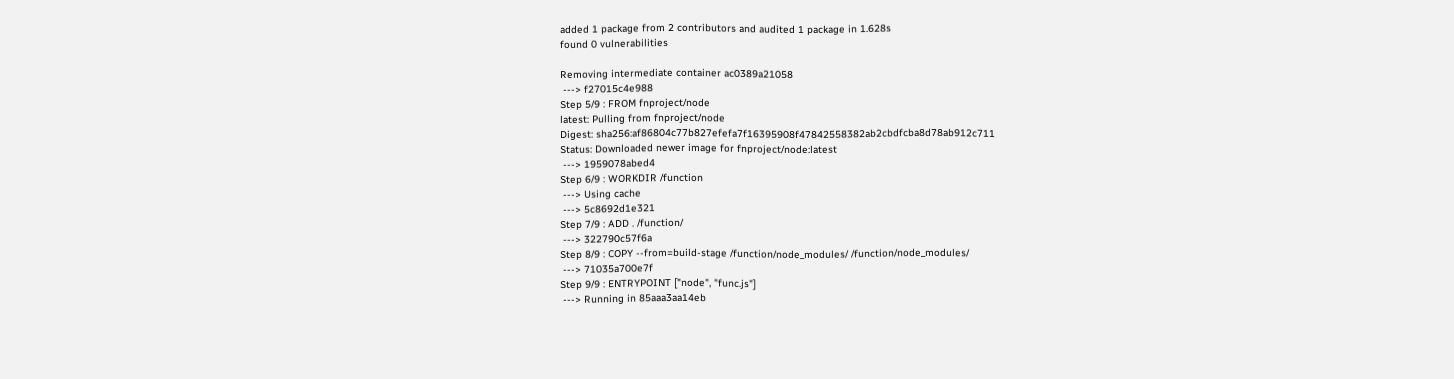added 1 package from 2 contributors and audited 1 package in 1.628s
found 0 vulnerabilities

Removing intermediate container ac0389a21058
 ---> f27015c4e988
Step 5/9 : FROM fnproject/node
latest: Pulling from fnproject/node
Digest: sha256:af86804c77b827efefa7f16395908f47842558382ab2cbdfcba8d78ab912c711
Status: Downloaded newer image for fnproject/node:latest
 ---> 1959078abed4
Step 6/9 : WORKDIR /function
 ---> Using cache
 ---> 5c8692d1e321
Step 7/9 : ADD . /function/
 ---> 322790c57f6a
Step 8/9 : COPY --from=build-stage /function/node_modules/ /function/node_modules/
 ---> 71035a700e7f
Step 9/9 : ENTRYPOINT ["node", "func.js"]
 ---> Running in 85aaa3aa14eb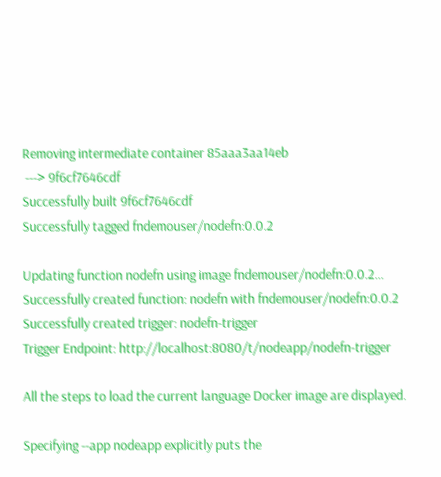Removing intermediate container 85aaa3aa14eb
 ---> 9f6cf7646cdf
Successfully built 9f6cf7646cdf
Successfully tagged fndemouser/nodefn:0.0.2

Updating function nodefn using image fndemouser/nodefn:0.0.2...
Successfully created function: nodefn with fndemouser/nodefn:0.0.2
Successfully created trigger: nodefn-trigger
Trigger Endpoint: http://localhost:8080/t/nodeapp/nodefn-trigger

All the steps to load the current language Docker image are displayed.

Specifying --app nodeapp explicitly puts the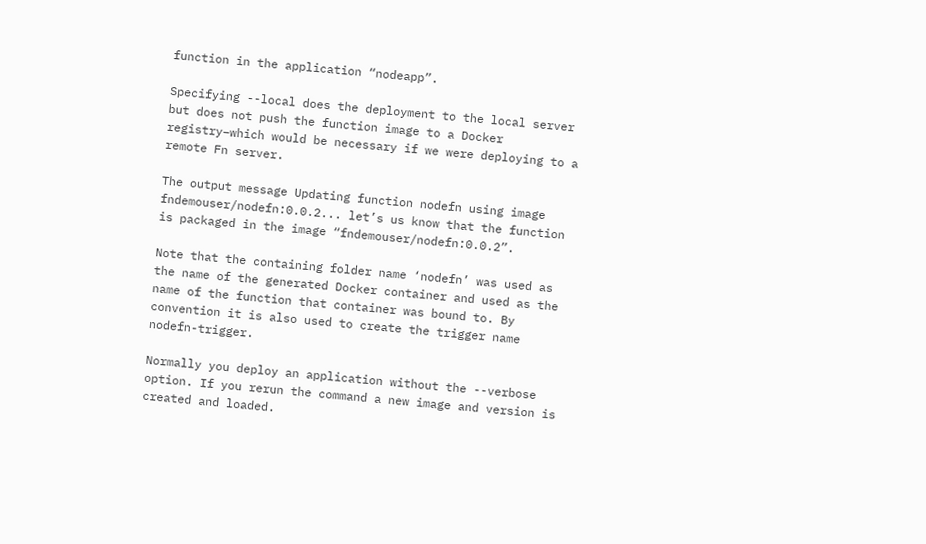function in the application “nodeapp”.

Specifying --local does the deployment to the local server but does not push the function image to a Docker registry–which would be necessary if we were deploying to a remote Fn server.

The output message Updating function nodefn using image fndemouser/nodefn:0.0.2... let’s us know that the function is packaged in the image “fndemouser/nodefn:0.0.2”.

Note that the containing folder name ‘nodefn’ was used as the name of the generated Docker container and used as the name of the function that container was bound to. By convention it is also used to create the trigger name nodefn-trigger.

Normally you deploy an application without the --verbose option. If you rerun the command a new image and version is created and loaded.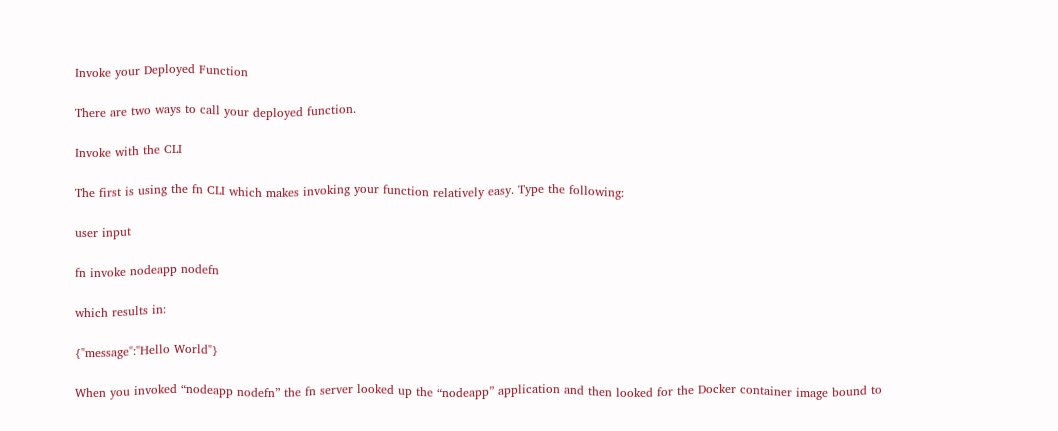Invoke your Deployed Function

There are two ways to call your deployed function.

Invoke with the CLI

The first is using the fn CLI which makes invoking your function relatively easy. Type the following:

user input

fn invoke nodeapp nodefn

which results in:

{"message":"Hello World"}

When you invoked “nodeapp nodefn” the fn server looked up the “nodeapp” application and then looked for the Docker container image bound to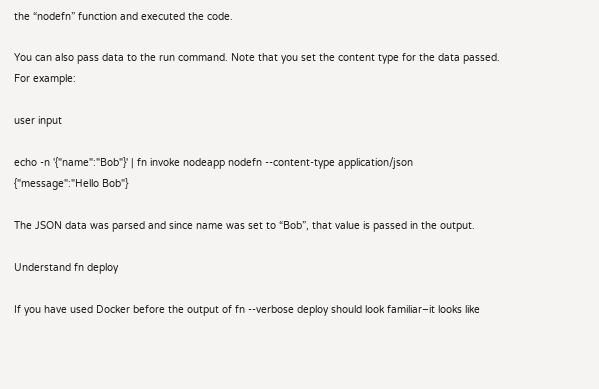the “nodefn” function and executed the code.

You can also pass data to the run command. Note that you set the content type for the data passed. For example:

user input

echo -n '{"name":"Bob"}' | fn invoke nodeapp nodefn --content-type application/json
{"message":"Hello Bob"}

The JSON data was parsed and since name was set to “Bob”, that value is passed in the output.

Understand fn deploy

If you have used Docker before the output of fn --verbose deploy should look familiar–it looks like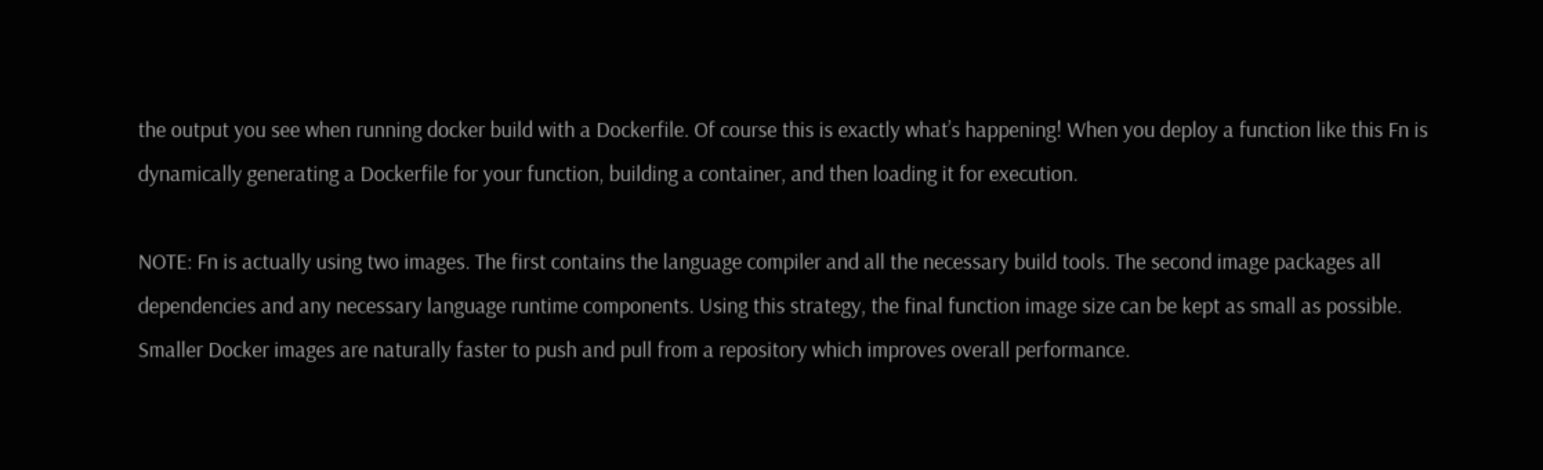the output you see when running docker build with a Dockerfile. Of course this is exactly what’s happening! When you deploy a function like this Fn is dynamically generating a Dockerfile for your function, building a container, and then loading it for execution.

NOTE: Fn is actually using two images. The first contains the language compiler and all the necessary build tools. The second image packages all dependencies and any necessary language runtime components. Using this strategy, the final function image size can be kept as small as possible. Smaller Docker images are naturally faster to push and pull from a repository which improves overall performance.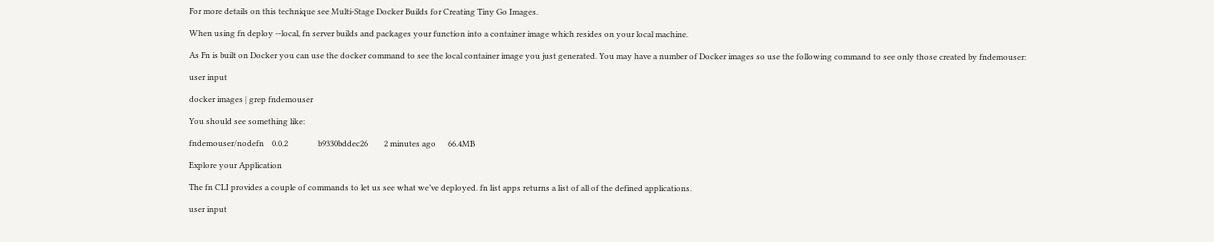For more details on this technique see Multi-Stage Docker Builds for Creating Tiny Go Images.

When using fn deploy --local, fn server builds and packages your function into a container image which resides on your local machine.

As Fn is built on Docker you can use the docker command to see the local container image you just generated. You may have a number of Docker images so use the following command to see only those created by fndemouser:

user input

docker images | grep fndemouser

You should see something like:

fndemouser/nodefn    0.0.2               b9330bddec26        2 minutes ago      66.4MB

Explore your Application

The fn CLI provides a couple of commands to let us see what we’ve deployed. fn list apps returns a list of all of the defined applications.

user input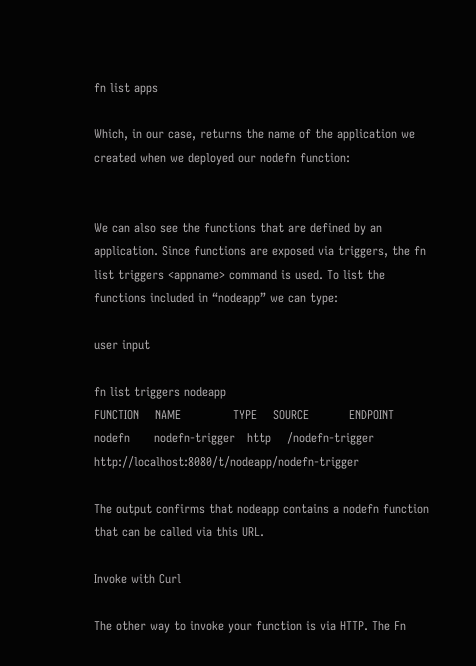fn list apps

Which, in our case, returns the name of the application we created when we deployed our nodefn function:


We can also see the functions that are defined by an application. Since functions are exposed via triggers, the fn list triggers <appname> command is used. To list the functions included in “nodeapp” we can type:

user input

fn list triggers nodeapp
FUNCTION    NAME             TYPE    SOURCE          ENDPOINT
nodefn      nodefn-trigger   http    /nodefn-trigger http://localhost:8080/t/nodeapp/nodefn-trigger

The output confirms that nodeapp contains a nodefn function that can be called via this URL.

Invoke with Curl

The other way to invoke your function is via HTTP. The Fn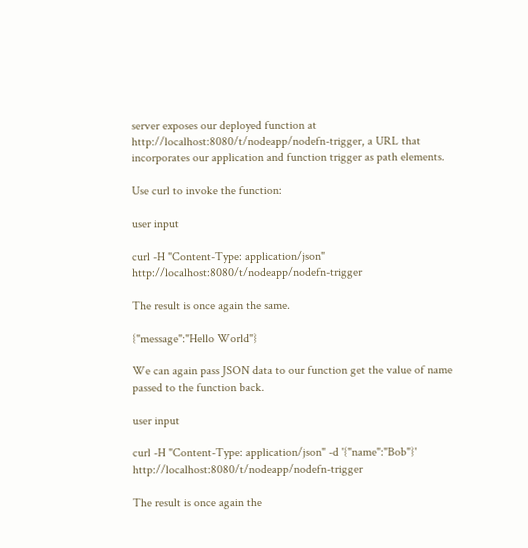server exposes our deployed function at http://localhost:8080/t/nodeapp/nodefn-trigger, a URL that incorporates our application and function trigger as path elements.

Use curl to invoke the function:

user input

curl -H "Content-Type: application/json" http://localhost:8080/t/nodeapp/nodefn-trigger

The result is once again the same.

{"message":"Hello World"}

We can again pass JSON data to our function get the value of name passed to the function back.

user input

curl -H "Content-Type: application/json" -d '{"name":"Bob"}' http://localhost:8080/t/nodeapp/nodefn-trigger

The result is once again the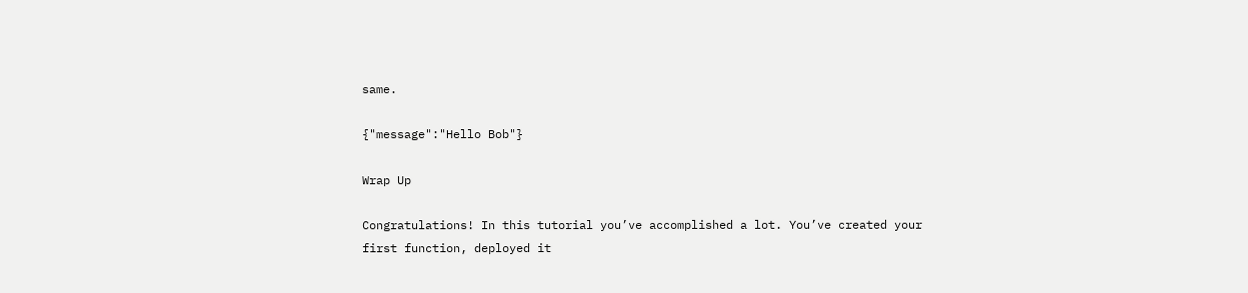same.

{"message":"Hello Bob"}

Wrap Up

Congratulations! In this tutorial you’ve accomplished a lot. You’ve created your first function, deployed it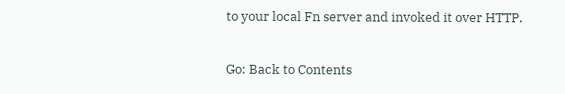to your local Fn server and invoked it over HTTP.

Go: Back to Contents